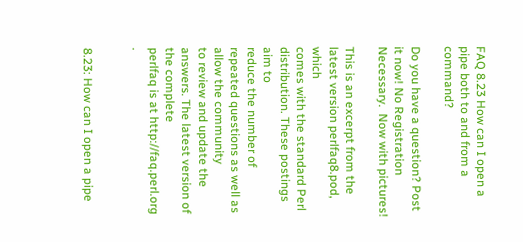FAQ 8.23 How can I open a pipe both to and from a command?

Do you have a question? Post it now! No Registration Necessary.  Now with pictures!

This is an excerpt from the latest version perlfaq8.pod, which
comes with the standard Perl distribution. These postings aim to
reduce the number of repeated questions as well as allow the community
to review and update the answers. The latest version of the complete
perlfaq is at http://faq.perl.org .


8.23: How can I open a pipe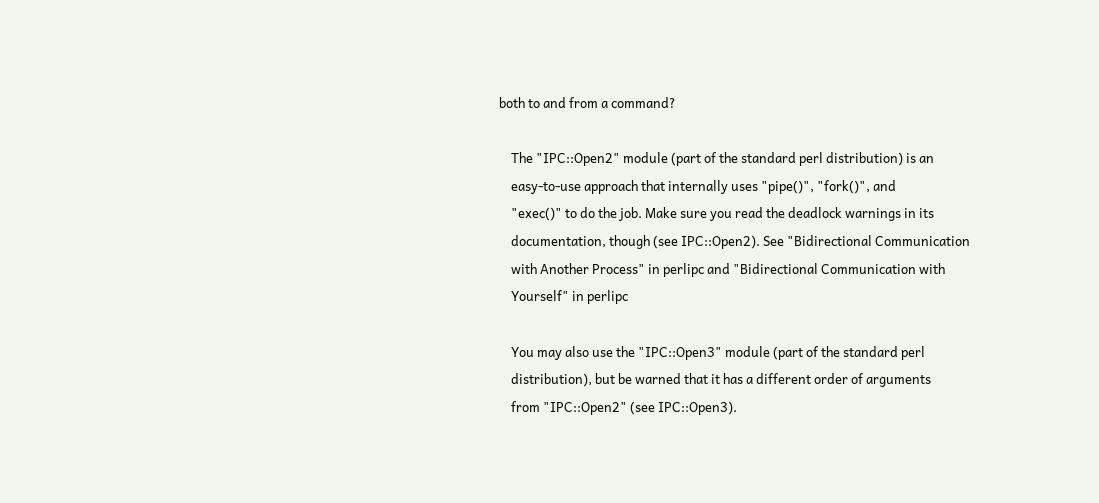both to and from a command?

    The "IPC::Open2" module (part of the standard perl distribution) is an
    easy-to-use approach that internally uses "pipe()", "fork()", and
    "exec()" to do the job. Make sure you read the deadlock warnings in its
    documentation, though (see IPC::Open2). See "Bidirectional Communication
    with Another Process" in perlipc and "Bidirectional Communication with
    Yourself" in perlipc

    You may also use the "IPC::Open3" module (part of the standard perl
    distribution), but be warned that it has a different order of arguments
    from "IPC::Open2" (see IPC::Open3).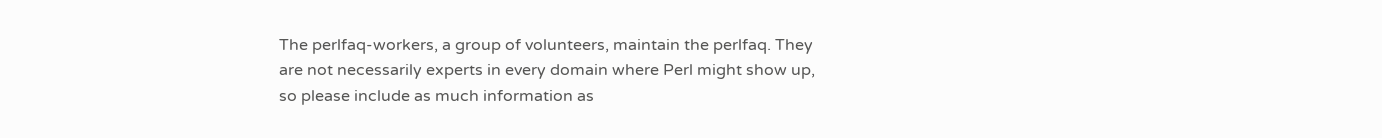The perlfaq-workers, a group of volunteers, maintain the perlfaq. They
are not necessarily experts in every domain where Perl might show up,
so please include as much information as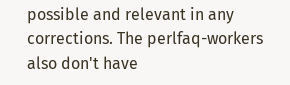possible and relevant in any
corrections. The perlfaq-workers also don't have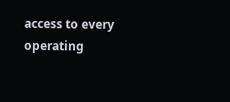access to every
operating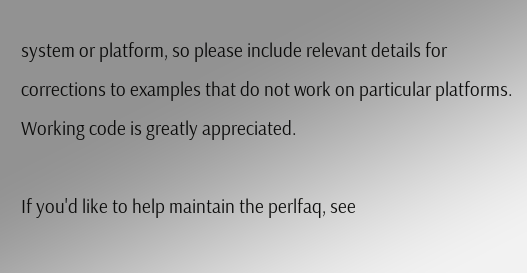system or platform, so please include relevant details for
corrections to examples that do not work on particular platforms.
Working code is greatly appreciated.

If you'd like to help maintain the perlfaq, see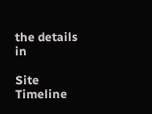the details in

Site Timeline